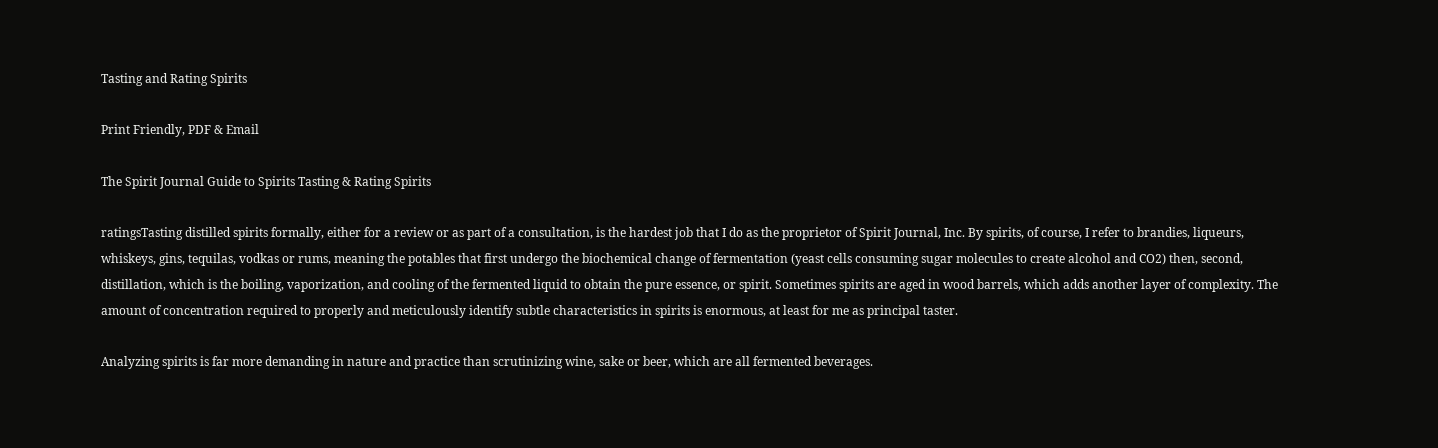Tasting and Rating Spirits

Print Friendly, PDF & Email

The Spirit Journal Guide to Spirits Tasting & Rating Spirits

ratingsTasting distilled spirits formally, either for a review or as part of a consultation, is the hardest job that I do as the proprietor of Spirit Journal, Inc. By spirits, of course, I refer to brandies, liqueurs, whiskeys, gins, tequilas, vodkas or rums, meaning the potables that first undergo the biochemical change of fermentation (yeast cells consuming sugar molecules to create alcohol and CO2) then, second, distillation, which is the boiling, vaporization, and cooling of the fermented liquid to obtain the pure essence, or spirit. Sometimes spirits are aged in wood barrels, which adds another layer of complexity. The amount of concentration required to properly and meticulously identify subtle characteristics in spirits is enormous, at least for me as principal taster.

Analyzing spirits is far more demanding in nature and practice than scrutinizing wine, sake or beer, which are all fermented beverages.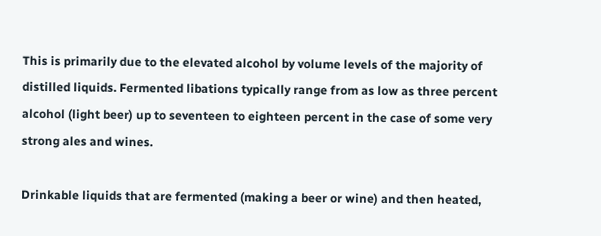This is primarily due to the elevated alcohol by volume levels of the majority of distilled liquids. Fermented libations typically range from as low as three percent alcohol (light beer) up to seventeen to eighteen percent in the case of some very strong ales and wines.

Drinkable liquids that are fermented (making a beer or wine) and then heated,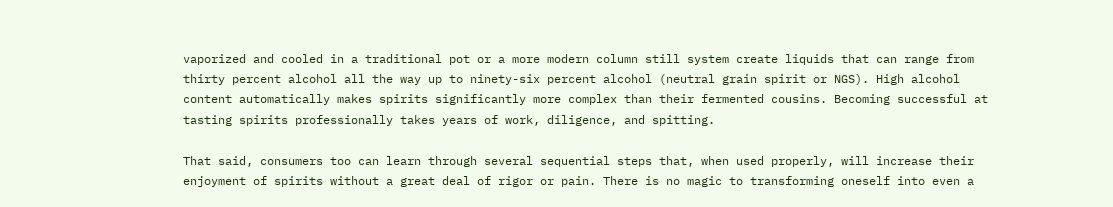vaporized and cooled in a traditional pot or a more modern column still system create liquids that can range from thirty percent alcohol all the way up to ninety-six percent alcohol (neutral grain spirit or NGS). High alcohol content automatically makes spirits significantly more complex than their fermented cousins. Becoming successful at tasting spirits professionally takes years of work, diligence, and spitting.

That said, consumers too can learn through several sequential steps that, when used properly, will increase their enjoyment of spirits without a great deal of rigor or pain. There is no magic to transforming oneself into even a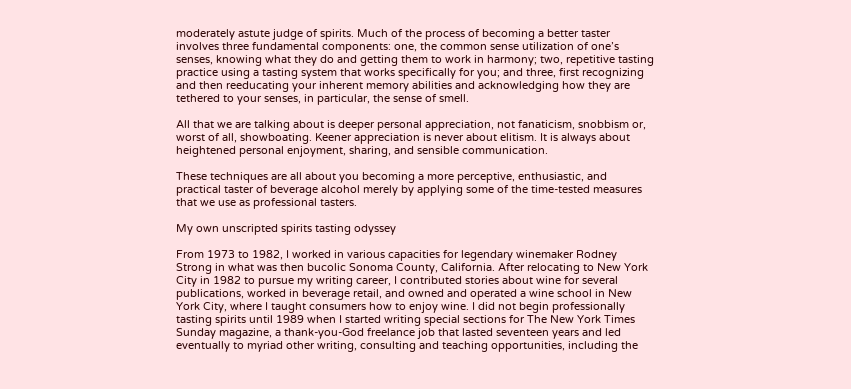moderately astute judge of spirits. Much of the process of becoming a better taster involves three fundamental components: one, the common sense utilization of one’s senses, knowing what they do and getting them to work in harmony; two, repetitive tasting practice using a tasting system that works specifically for you; and three, first recognizing and then reeducating your inherent memory abilities and acknowledging how they are tethered to your senses, in particular, the sense of smell.

All that we are talking about is deeper personal appreciation, not fanaticism, snobbism or, worst of all, showboating. Keener appreciation is never about elitism. It is always about heightened personal enjoyment, sharing, and sensible communication.

These techniques are all about you becoming a more perceptive, enthusiastic, and practical taster of beverage alcohol merely by applying some of the time-tested measures that we use as professional tasters.

My own unscripted spirits tasting odyssey

From 1973 to 1982, I worked in various capacities for legendary winemaker Rodney Strong in what was then bucolic Sonoma County, California. After relocating to New York City in 1982 to pursue my writing career, I contributed stories about wine for several publications, worked in beverage retail, and owned and operated a wine school in New York City, where I taught consumers how to enjoy wine. I did not begin professionally tasting spirits until 1989 when I started writing special sections for The New York Times Sunday magazine, a thank-you-God freelance job that lasted seventeen years and led eventually to myriad other writing, consulting and teaching opportunities, including the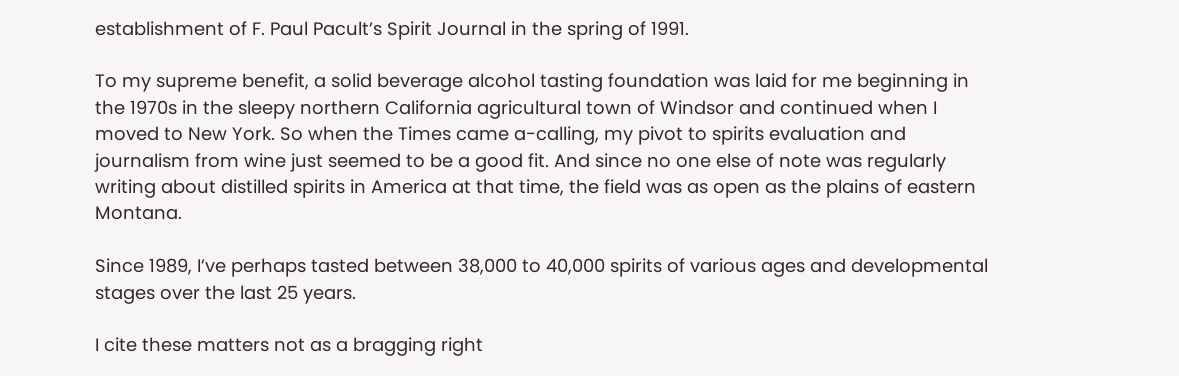establishment of F. Paul Pacult’s Spirit Journal in the spring of 1991.

To my supreme benefit, a solid beverage alcohol tasting foundation was laid for me beginning in the 1970s in the sleepy northern California agricultural town of Windsor and continued when I moved to New York. So when the Times came a-calling, my pivot to spirits evaluation and journalism from wine just seemed to be a good fit. And since no one else of note was regularly writing about distilled spirits in America at that time, the field was as open as the plains of eastern Montana.

Since 1989, I’ve perhaps tasted between 38,000 to 40,000 spirits of various ages and developmental stages over the last 25 years.

I cite these matters not as a bragging right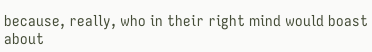because, really, who in their right mind would boast about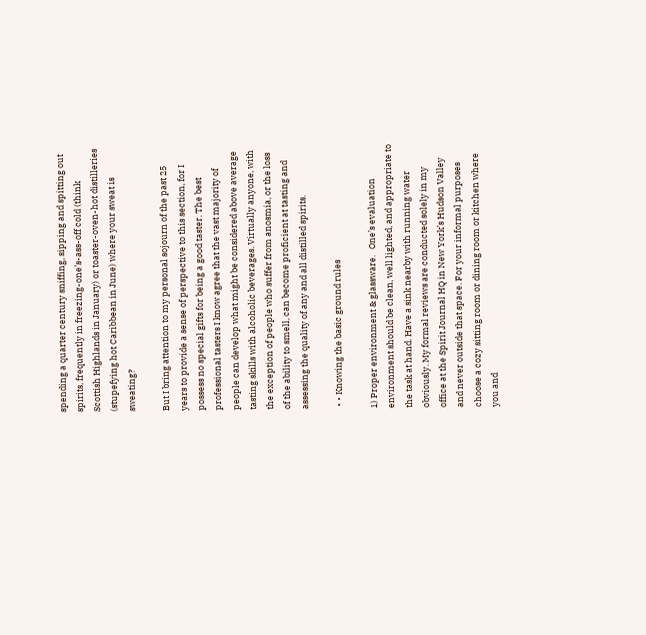spending a quarter century sniffing, sipping and spitting out spirits, frequently in freezing-one’s-ass-off cold (think Scottish Highlands in January) or toaster-oven-hot distilleries (stupefying hot Caribbean in June) where your sweat is sweating?

But I bring attention to my personal sojourn of the past 25 years to provide a sense of perspective to this section, for I possess no special gifts for being a good taster. The best professional tasters I know agree that the vast majority of people can develop what might be considered above average tasting skills with alcoholic beverages. Virtually anyone, with the exception of people who suffer from anosmia, or the loss of the ability to smell, can become proficient at tasting and assessing the quality of any and all distilled spirits.

 • • Knowing the basic ground rules

1) Proper environment & glassware.   One’s evaluation environment should be clean, well lighted, and appropriate to the task at hand. Have a sink nearby with running water obviously. My formal reviews are conducted solely in my office at the Spirit Journal HQ in New York’s Hudson Valley and never outside that space. For your informal purposes choose a cozy sitting room or dining room or kitchen where you and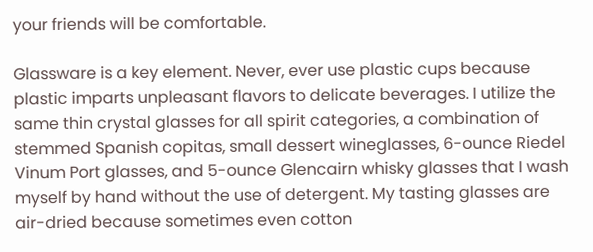your friends will be comfortable.

Glassware is a key element. Never, ever use plastic cups because plastic imparts unpleasant flavors to delicate beverages. I utilize the same thin crystal glasses for all spirit categories, a combination of stemmed Spanish copitas, small dessert wineglasses, 6-ounce Riedel Vinum Port glasses, and 5-ounce Glencairn whisky glasses that I wash myself by hand without the use of detergent. My tasting glasses are air-dried because sometimes even cotton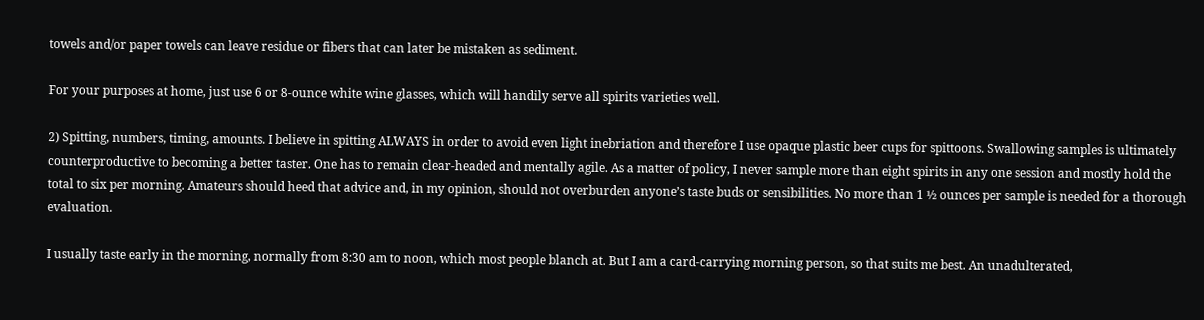towels and/or paper towels can leave residue or fibers that can later be mistaken as sediment.

For your purposes at home, just use 6 or 8-ounce white wine glasses, which will handily serve all spirits varieties well.

2) Spitting, numbers, timing, amounts. I believe in spitting ALWAYS in order to avoid even light inebriation and therefore I use opaque plastic beer cups for spittoons. Swallowing samples is ultimately counterproductive to becoming a better taster. One has to remain clear-headed and mentally agile. As a matter of policy, I never sample more than eight spirits in any one session and mostly hold the total to six per morning. Amateurs should heed that advice and, in my opinion, should not overburden anyone’s taste buds or sensibilities. No more than 1 ½ ounces per sample is needed for a thorough evaluation.

I usually taste early in the morning, normally from 8:30 am to noon, which most people blanch at. But I am a card-carrying morning person, so that suits me best. An unadulterated,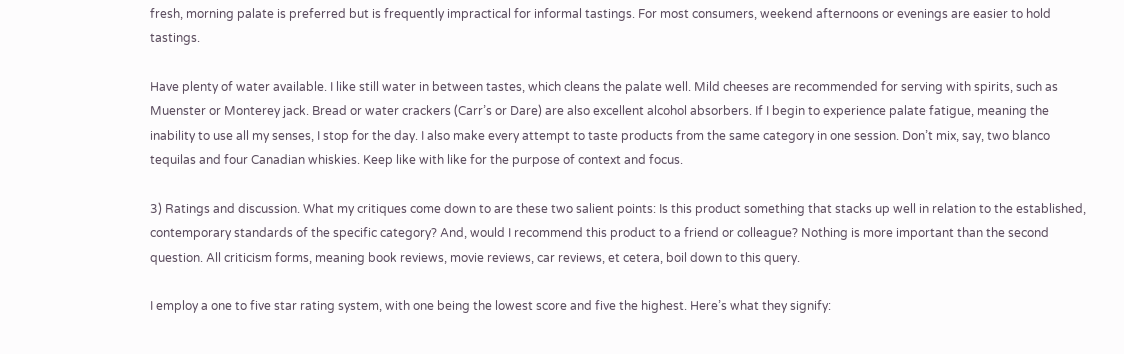fresh, morning palate is preferred but is frequently impractical for informal tastings. For most consumers, weekend afternoons or evenings are easier to hold tastings.

Have plenty of water available. I like still water in between tastes, which cleans the palate well. Mild cheeses are recommended for serving with spirits, such as Muenster or Monterey jack. Bread or water crackers (Carr’s or Dare) are also excellent alcohol absorbers. If I begin to experience palate fatigue, meaning the inability to use all my senses, I stop for the day. I also make every attempt to taste products from the same category in one session. Don’t mix, say, two blanco tequilas and four Canadian whiskies. Keep like with like for the purpose of context and focus.

3) Ratings and discussion. What my critiques come down to are these two salient points: Is this product something that stacks up well in relation to the established, contemporary standards of the specific category? And, would I recommend this product to a friend or colleague? Nothing is more important than the second question. All criticism forms, meaning book reviews, movie reviews, car reviews, et cetera, boil down to this query.

I employ a one to five star rating system, with one being the lowest score and five the highest. Here’s what they signify: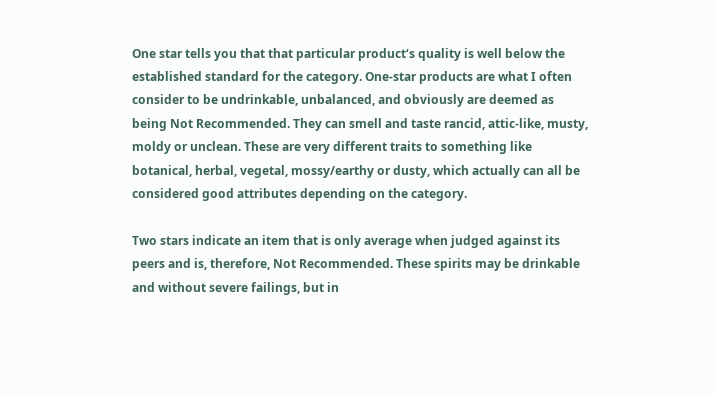One star tells you that that particular product‘s quality is well below the established standard for the category. One-star products are what I often consider to be undrinkable, unbalanced, and obviously are deemed as being Not Recommended. They can smell and taste rancid, attic-like, musty, moldy or unclean. These are very different traits to something like botanical, herbal, vegetal, mossy/earthy or dusty, which actually can all be considered good attributes depending on the category.

Two stars indicate an item that is only average when judged against its peers and is, therefore, Not Recommended. These spirits may be drinkable and without severe failings, but in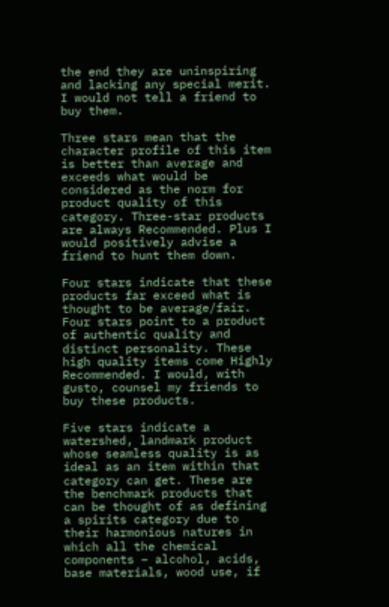the end they are uninspiring and lacking any special merit. I would not tell a friend to buy them.

Three stars mean that the character profile of this item is better than average and exceeds what would be considered as the norm for product quality of this category. Three-star products are always Recommended. Plus I would positively advise a friend to hunt them down.

Four stars indicate that these products far exceed what is thought to be average/fair. Four stars point to a product of authentic quality and distinct personality. These high quality items come Highly Recommended. I would, with gusto, counsel my friends to buy these products.

Five stars indicate a watershed, landmark product whose seamless quality is as ideal as an item within that category can get. These are the benchmark products that can be thought of as defining a spirits category due to their harmonious natures in which all the chemical components – alcohol, acids, base materials, wood use, if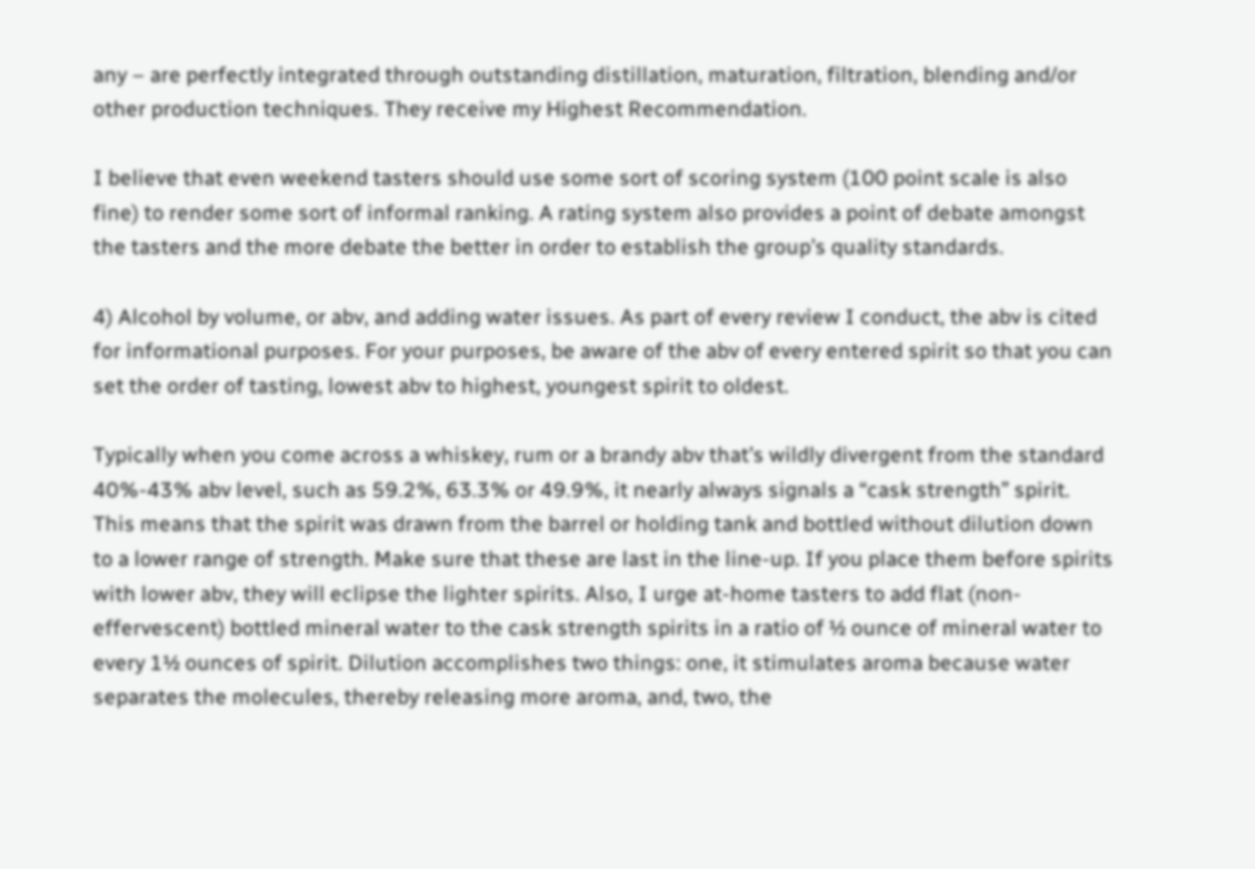any – are perfectly integrated through outstanding distillation, maturation, filtration, blending and/or other production techniques. They receive my Highest Recommendation.

I believe that even weekend tasters should use some sort of scoring system (100 point scale is also fine) to render some sort of informal ranking. A rating system also provides a point of debate amongst the tasters and the more debate the better in order to establish the group’s quality standards.

4) Alcohol by volume, or abv, and adding water issues. As part of every review I conduct, the abv is cited for informational purposes. For your purposes, be aware of the abv of every entered spirit so that you can set the order of tasting, lowest abv to highest, youngest spirit to oldest.

Typically when you come across a whiskey, rum or a brandy abv that’s wildly divergent from the standard 40%-43% abv level, such as 59.2%, 63.3% or 49.9%, it nearly always signals a “cask strength” spirit. This means that the spirit was drawn from the barrel or holding tank and bottled without dilution down to a lower range of strength. Make sure that these are last in the line-up. If you place them before spirits with lower abv, they will eclipse the lighter spirits. Also, I urge at-home tasters to add flat (non-effervescent) bottled mineral water to the cask strength spirits in a ratio of ½ ounce of mineral water to every 1½ ounces of spirit. Dilution accomplishes two things: one, it stimulates aroma because water separates the molecules, thereby releasing more aroma, and, two, the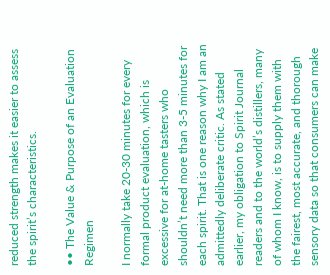reduced strength makes it easier to assess the spirit’s characteristics.

•• The Value & Purpose of an Evaluation Regimen

I normally take 20-30 minutes for every formal product evaluation, which is excessive for at-home tasters who shouldn’t need more than 3-5 minutes for each spirit. That is one reason why I am an admittedly deliberate critic. As stated earlier, my obligation to Spirit Journal readers and to the world’s distillers, many of whom I know, is to supply them with the fairest, most accurate, and thorough sensory data so that consumers can make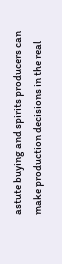astute buying and spirits producers can make production decisions in the real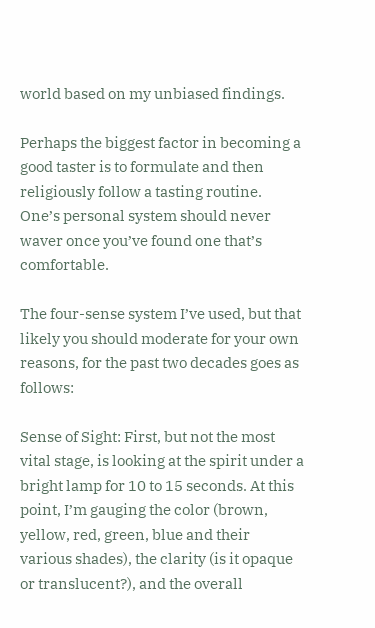world based on my unbiased findings.

Perhaps the biggest factor in becoming a good taster is to formulate and then religiously follow a tasting routine. One’s personal system should never waver once you’ve found one that’s comfortable.

The four-sense system I’ve used, but that likely you should moderate for your own reasons, for the past two decades goes as follows:

Sense of Sight: First, but not the most vital stage, is looking at the spirit under a bright lamp for 10 to 15 seconds. At this point, I’m gauging the color (brown, yellow, red, green, blue and their various shades), the clarity (is it opaque or translucent?), and the overall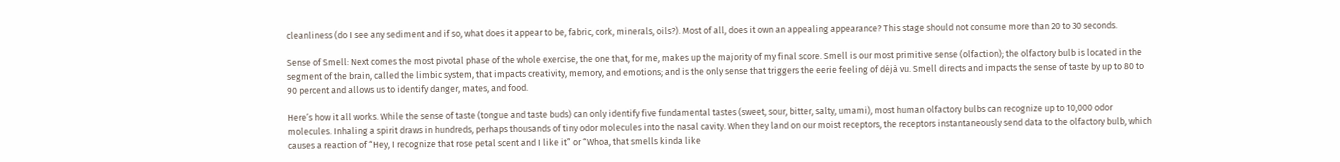cleanliness (do I see any sediment and if so, what does it appear to be, fabric, cork, minerals, oils?). Most of all, does it own an appealing appearance? This stage should not consume more than 20 to 30 seconds.

Sense of Smell: Next comes the most pivotal phase of the whole exercise, the one that, for me, makes up the majority of my final score. Smell is our most primitive sense (olfaction); the olfactory bulb is located in the segment of the brain, called the limbic system, that impacts creativity, memory, and emotions; and is the only sense that triggers the eerie feeling of déjà vu. Smell directs and impacts the sense of taste by up to 80 to 90 percent and allows us to identify danger, mates, and food.

Here’s how it all works. While the sense of taste (tongue and taste buds) can only identify five fundamental tastes (sweet, sour, bitter, salty, umami), most human olfactory bulbs can recognize up to 10,000 odor molecules. Inhaling a spirit draws in hundreds, perhaps thousands of tiny odor molecules into the nasal cavity. When they land on our moist receptors, the receptors instantaneously send data to the olfactory bulb, which causes a reaction of “Hey, I recognize that rose petal scent and I like it” or “Whoa, that smells kinda like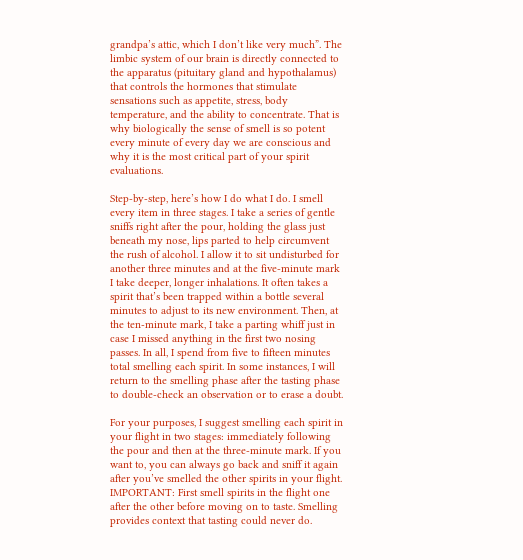grandpa’s attic, which I don’t like very much”. The limbic system of our brain is directly connected to the apparatus (pituitary gland and hypothalamus) that controls the hormones that stimulate sensations such as appetite, stress, body temperature, and the ability to concentrate. That is why biologically the sense of smell is so potent every minute of every day we are conscious and why it is the most critical part of your spirit evaluations.

Step-by-step, here’s how I do what I do. I smell every item in three stages. I take a series of gentle sniffs right after the pour, holding the glass just beneath my nose, lips parted to help circumvent the rush of alcohol. I allow it to sit undisturbed for another three minutes and at the five-minute mark I take deeper, longer inhalations. It often takes a spirit that’s been trapped within a bottle several minutes to adjust to its new environment. Then, at the ten-minute mark, I take a parting whiff just in case I missed anything in the first two nosing passes. In all, I spend from five to fifteen minutes total smelling each spirit. In some instances, I will return to the smelling phase after the tasting phase to double-check an observation or to erase a doubt.

For your purposes, I suggest smelling each spirit in your flight in two stages: immediately following the pour and then at the three-minute mark. If you want to, you can always go back and sniff it again after you’ve smelled the other spirits in your flight. IMPORTANT: First smell spirits in the flight one after the other before moving on to taste. Smelling provides context that tasting could never do.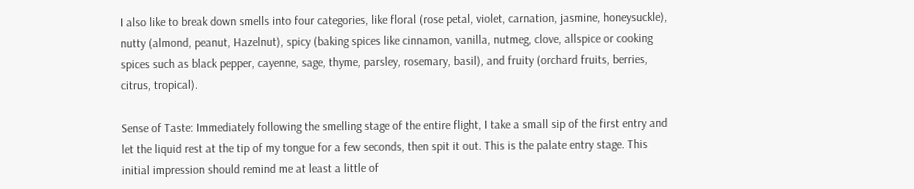I also like to break down smells into four categories, like floral (rose petal, violet, carnation, jasmine, honeysuckle), nutty (almond, peanut, Hazelnut), spicy (baking spices like cinnamon, vanilla, nutmeg, clove, allspice or cooking spices such as black pepper, cayenne, sage, thyme, parsley, rosemary, basil), and fruity (orchard fruits, berries, citrus, tropical).

Sense of Taste: Immediately following the smelling stage of the entire flight, I take a small sip of the first entry and let the liquid rest at the tip of my tongue for a few seconds, then spit it out. This is the palate entry stage. This initial impression should remind me at least a little of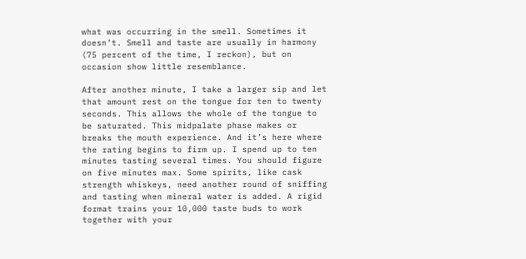what was occurring in the smell. Sometimes it doesn’t. Smell and taste are usually in harmony (75 percent of the time, I reckon), but on occasion show little resemblance.

After another minute, I take a larger sip and let that amount rest on the tongue for ten to twenty seconds. This allows the whole of the tongue to be saturated. This midpalate phase makes or breaks the mouth experience. And it’s here where the rating begins to firm up. I spend up to ten minutes tasting several times. You should figure on five minutes max. Some spirits, like cask strength whiskeys, need another round of sniffing and tasting when mineral water is added. A rigid format trains your 10,000 taste buds to work together with your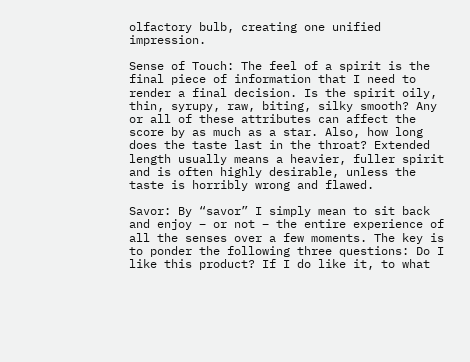olfactory bulb, creating one unified impression.

Sense of Touch: The feel of a spirit is the final piece of information that I need to render a final decision. Is the spirit oily, thin, syrupy, raw, biting, silky smooth? Any or all of these attributes can affect the score by as much as a star. Also, how long does the taste last in the throat? Extended length usually means a heavier, fuller spirit and is often highly desirable, unless the taste is horribly wrong and flawed.

Savor: By “savor” I simply mean to sit back and enjoy – or not – the entire experience of all the senses over a few moments. The key is to ponder the following three questions: Do I like this product? If I do like it, to what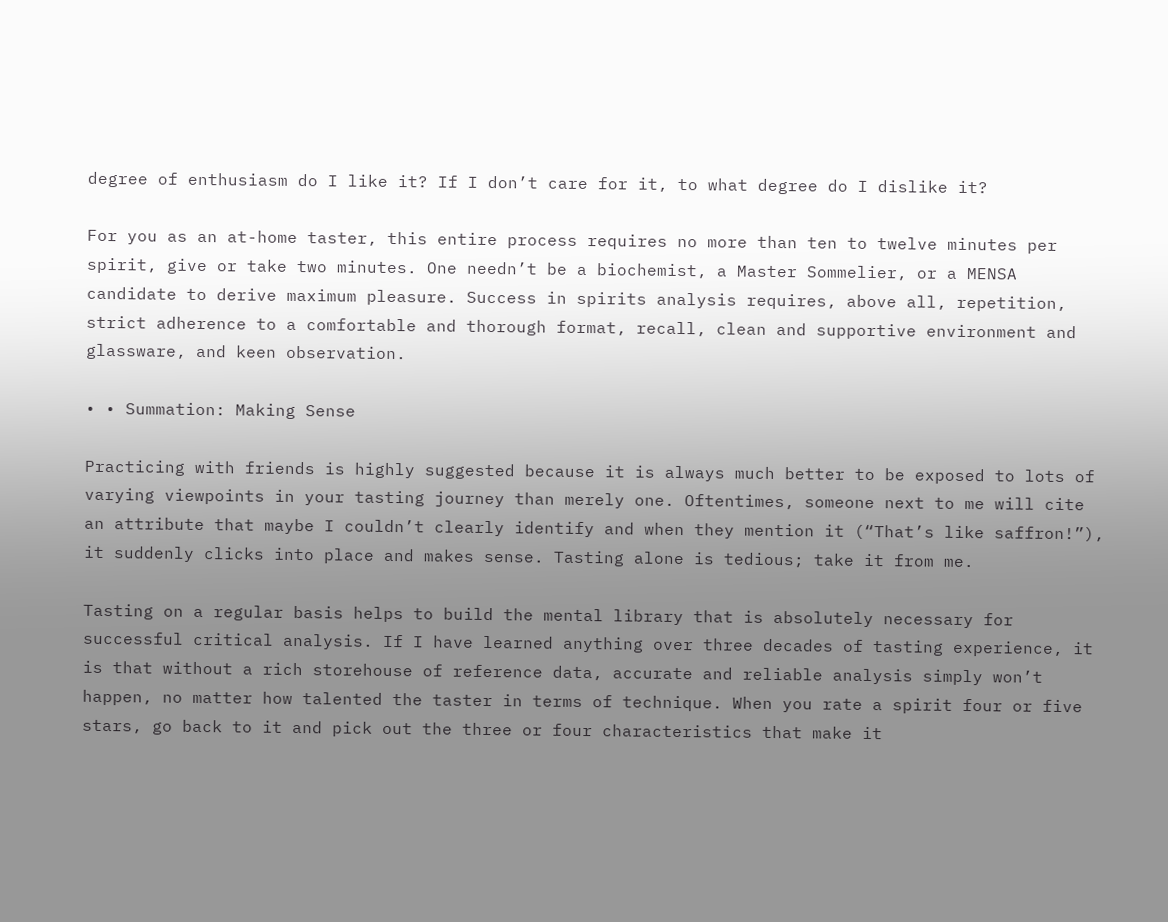degree of enthusiasm do I like it? If I don’t care for it, to what degree do I dislike it?

For you as an at-home taster, this entire process requires no more than ten to twelve minutes per spirit, give or take two minutes. One needn’t be a biochemist, a Master Sommelier, or a MENSA candidate to derive maximum pleasure. Success in spirits analysis requires, above all, repetition, strict adherence to a comfortable and thorough format, recall, clean and supportive environment and glassware, and keen observation.

• • Summation: Making Sense

Practicing with friends is highly suggested because it is always much better to be exposed to lots of varying viewpoints in your tasting journey than merely one. Oftentimes, someone next to me will cite an attribute that maybe I couldn’t clearly identify and when they mention it (“That’s like saffron!”), it suddenly clicks into place and makes sense. Tasting alone is tedious; take it from me.

Tasting on a regular basis helps to build the mental library that is absolutely necessary for successful critical analysis. If I have learned anything over three decades of tasting experience, it is that without a rich storehouse of reference data, accurate and reliable analysis simply won’t happen, no matter how talented the taster in terms of technique. When you rate a spirit four or five stars, go back to it and pick out the three or four characteristics that make it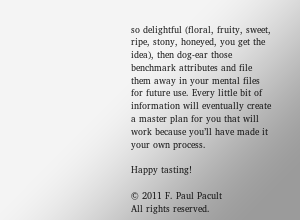so delightful (floral, fruity, sweet, ripe, stony, honeyed, you get the idea), then dog-ear those benchmark attributes and file them away in your mental files for future use. Every little bit of information will eventually create a master plan for you that will work because you’ll have made it your own process.

Happy tasting!

© 2011 F. Paul Pacult
All rights reserved.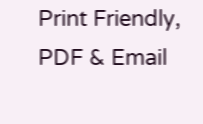Print Friendly, PDF & Email